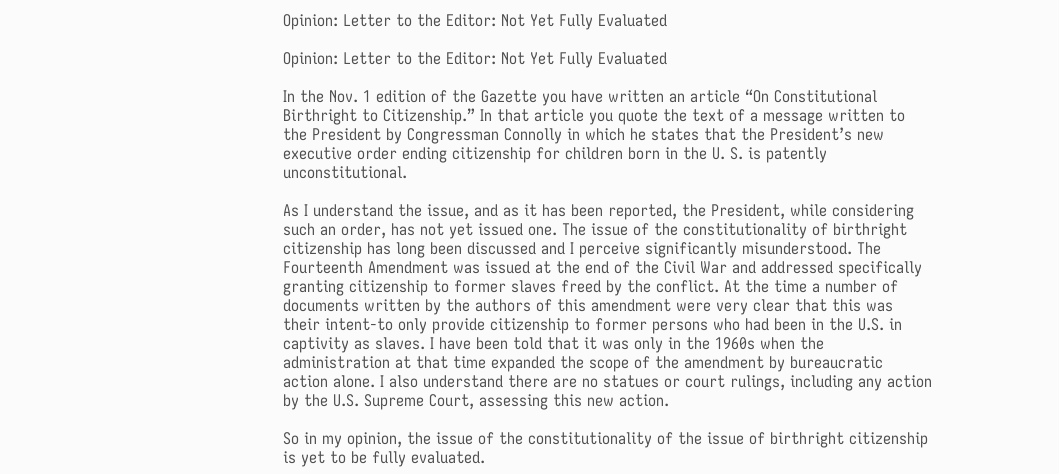Opinion: Letter to the Editor: Not Yet Fully Evaluated

Opinion: Letter to the Editor: Not Yet Fully Evaluated

In the Nov. 1 edition of the Gazette you have written an article “On Constitutional Birthright to Citizenship.” In that article you quote the text of a message written to the President by Congressman Connolly in which he states that the President’s new executive order ending citizenship for children born in the U. S. is patently unconstitutional.

As I understand the issue, and as it has been reported, the President, while considering such an order, has not yet issued one. The issue of the constitutionality of birthright citizenship has long been discussed and I perceive significantly misunderstood. The Fourteenth Amendment was issued at the end of the Civil War and addressed specifically granting citizenship to former slaves freed by the conflict. At the time a number of documents written by the authors of this amendment were very clear that this was their intent-to only provide citizenship to former persons who had been in the U.S. in captivity as slaves. I have been told that it was only in the 1960s when the administration at that time expanded the scope of the amendment by bureaucratic action alone. I also understand there are no statues or court rulings, including any action by the U.S. Supreme Court, assessing this new action.

So in my opinion, the issue of the constitutionality of the issue of birthright citizenship is yet to be fully evaluated.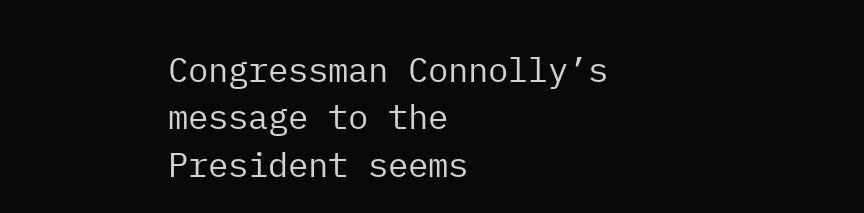Congressman Connolly’s message to the President seems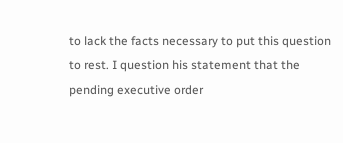to lack the facts necessary to put this question to rest. I question his statement that the pending executive order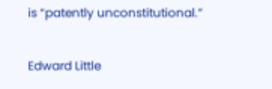is “patently unconstitutional.”

Edward Little